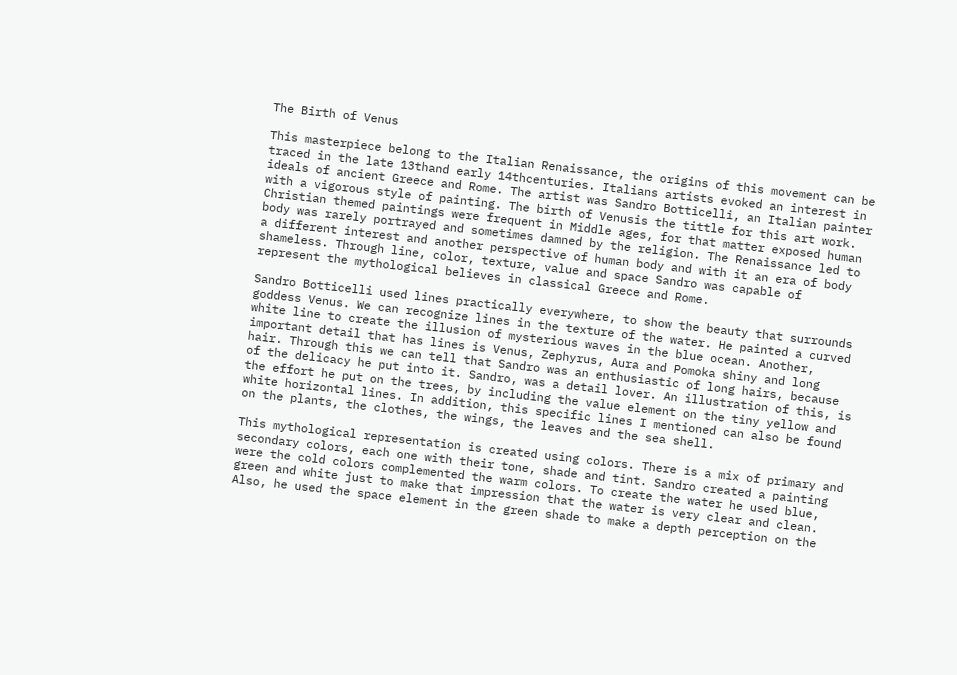The Birth of Venus

This masterpiece belong to the Italian Renaissance, the origins of this movement can be traced in the late 13thand early 14thcenturies. Italians artists evoked an interest in ideals of ancient Greece and Rome. The artist was Sandro Botticelli, an Italian painter with a vigorous style of painting. The birth of Venusis the tittle for this art work. Christian themed paintings were frequent in Middle ages, for that matter exposed human body was rarely portrayed and sometimes damned by the religion. The Renaissance led to a different interest and another perspective of human body and with it an era of body shameless. Through line, color, texture, value and space Sandro was capable of represent the mythological believes in classical Greece and Rome.

Sandro Botticelli used lines practically everywhere, to show the beauty that surrounds goddess Venus. We can recognize lines in the texture of the water. He painted a curved white line to create the illusion of mysterious waves in the blue ocean. Another, important detail that has lines is Venus, Zephyrus, Aura and Pomoka shiny and long hair. Through this we can tell that Sandro was an enthusiastic of long hairs, because of the delicacy he put into it. Sandro, was a detail lover. An illustration of this, is the effort he put on the trees, by including the value element on the tiny yellow and white horizontal lines. In addition, this specific lines I mentioned can also be found on the plants, the clothes, the wings, the leaves and the sea shell.

This mythological representation is created using colors. There is a mix of primary and secondary colors, each one with their tone, shade and tint. Sandro created a painting were the cold colors complemented the warm colors. To create the water he used blue, green and white just to make that impression that the water is very clear and clean. Also, he used the space element in the green shade to make a depth perception on the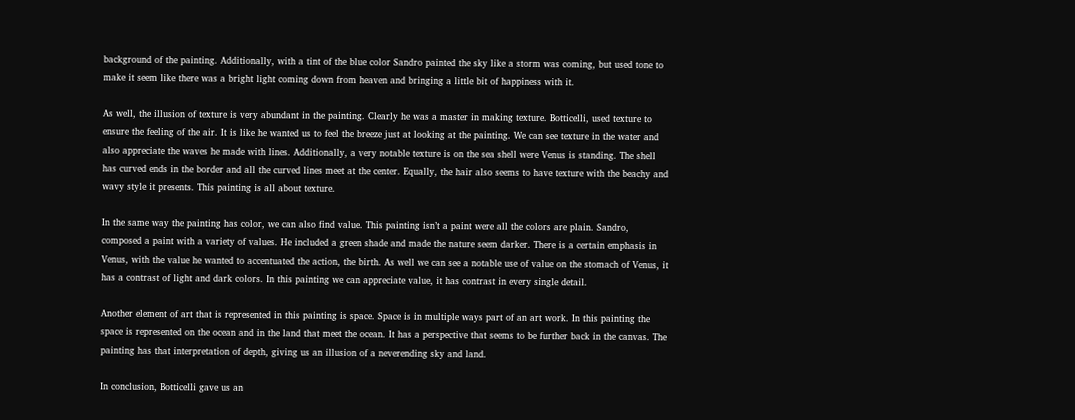background of the painting. Additionally, with a tint of the blue color Sandro painted the sky like a storm was coming, but used tone to make it seem like there was a bright light coming down from heaven and bringing a little bit of happiness with it.

As well, the illusion of texture is very abundant in the painting. Clearly he was a master in making texture. Botticelli, used texture to ensure the feeling of the air. It is like he wanted us to feel the breeze just at looking at the painting. We can see texture in the water and also appreciate the waves he made with lines. Additionally, a very notable texture is on the sea shell were Venus is standing. The shell has curved ends in the border and all the curved lines meet at the center. Equally, the hair also seems to have texture with the beachy and wavy style it presents. This painting is all about texture.

In the same way the painting has color, we can also find value. This painting isn’t a paint were all the colors are plain. Sandro, composed a paint with a variety of values. He included a green shade and made the nature seem darker. There is a certain emphasis in Venus, with the value he wanted to accentuated the action, the birth. As well we can see a notable use of value on the stomach of Venus, it has a contrast of light and dark colors. In this painting we can appreciate value, it has contrast in every single detail.

Another element of art that is represented in this painting is space. Space is in multiple ways part of an art work. In this painting the space is represented on the ocean and in the land that meet the ocean. It has a perspective that seems to be further back in the canvas. The painting has that interpretation of depth, giving us an illusion of a neverending sky and land.

In conclusion, Botticelli gave us an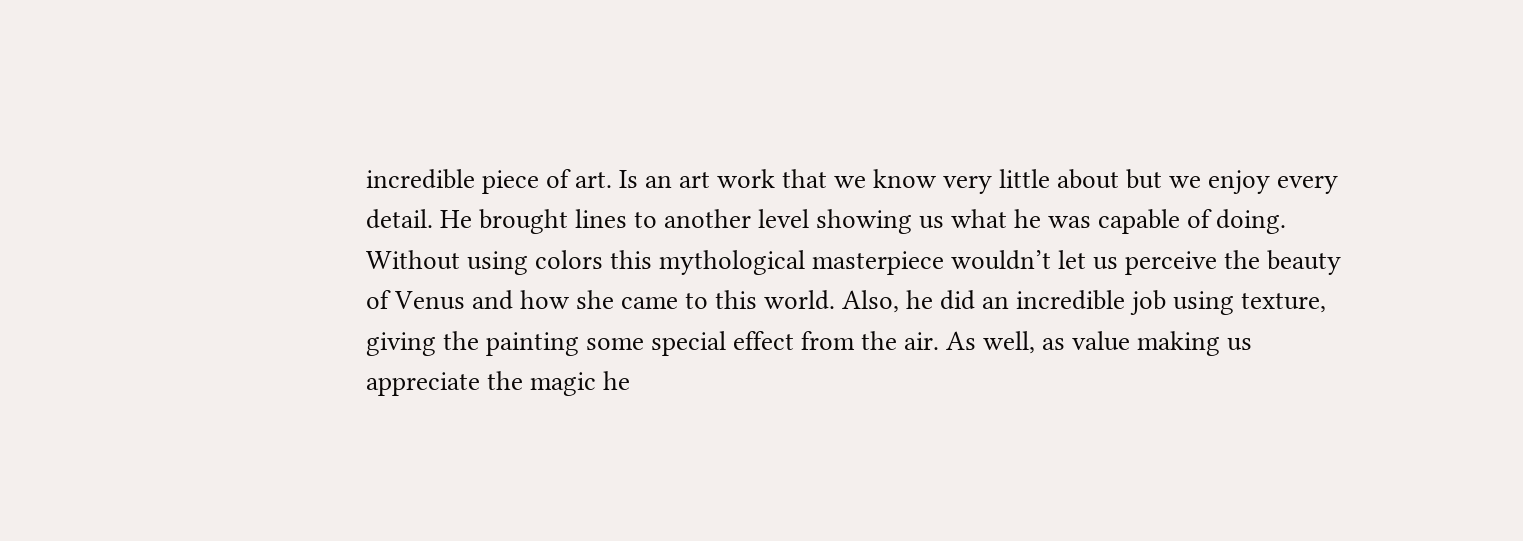incredible piece of art. Is an art work that we know very little about but we enjoy every detail. He brought lines to another level showing us what he was capable of doing. Without using colors this mythological masterpiece wouldn’t let us perceive the beauty of Venus and how she came to this world. Also, he did an incredible job using texture, giving the painting some special effect from the air. As well, as value making us appreciate the magic he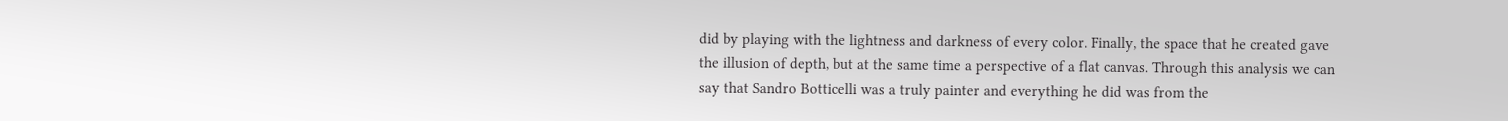did by playing with the lightness and darkness of every color. Finally, the space that he created gave the illusion of depth, but at the same time a perspective of a flat canvas. Through this analysis we can say that Sandro Botticelli was a truly painter and everything he did was from the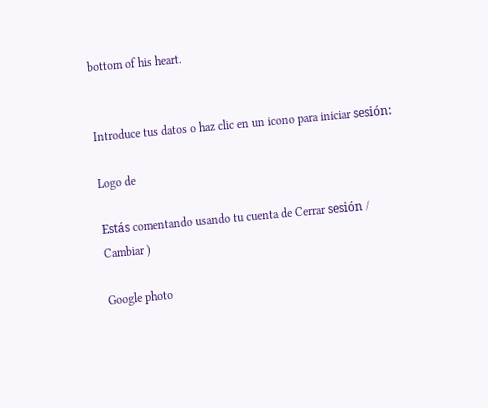bottom of his heart.


Introduce tus datos o haz clic en un icono para iniciar sesión:

Logo de

Estás comentando usando tu cuenta de Cerrar sesión /  Cambiar )

Google photo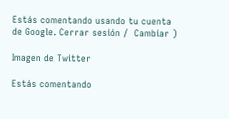Estás comentando usando tu cuenta de Google. Cerrar sesión /  Cambiar )

Imagen de Twitter

Estás comentando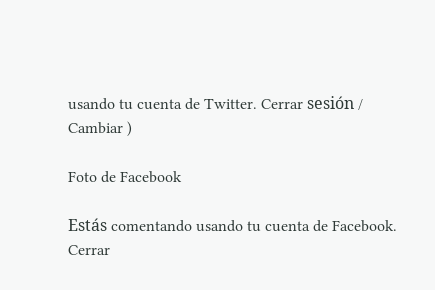usando tu cuenta de Twitter. Cerrar sesión /  Cambiar )

Foto de Facebook

Estás comentando usando tu cuenta de Facebook. Cerrar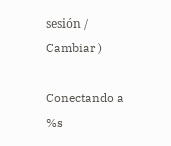sesión /  Cambiar )

Conectando a %s